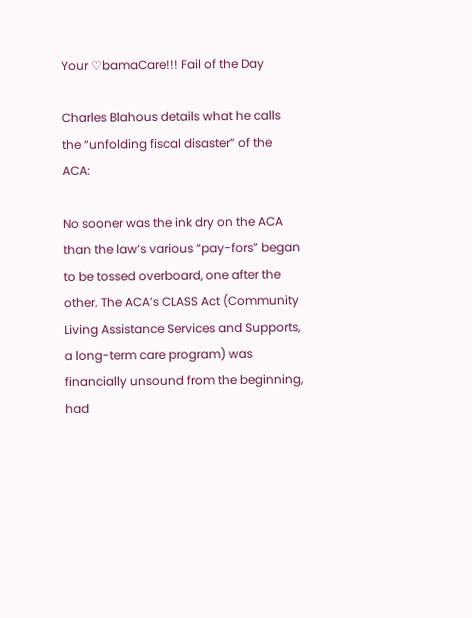Your ♡bamaCare!!! Fail of the Day

Charles Blahous details what he calls the “unfolding fiscal disaster” of the ACA:

No sooner was the ink dry on the ACA than the law’s various “pay-fors” began to be tossed overboard, one after the other. The ACA’s CLASS Act (Community Living Assistance Services and Supports, a long-term care program) was financially unsound from the beginning, had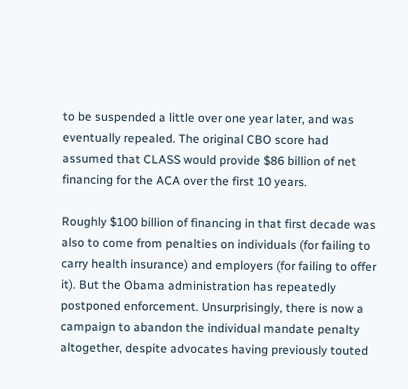to be suspended a little over one year later, and was eventually repealed. The original CBO score had assumed that CLASS would provide $86 billion of net financing for the ACA over the first 10 years.

Roughly $100 billion of financing in that first decade was also to come from penalties on individuals (for failing to carry health insurance) and employers (for failing to offer it). But the Obama administration has repeatedly postponed enforcement. Unsurprisingly, there is now a campaign to abandon the individual mandate penalty altogether, despite advocates having previously touted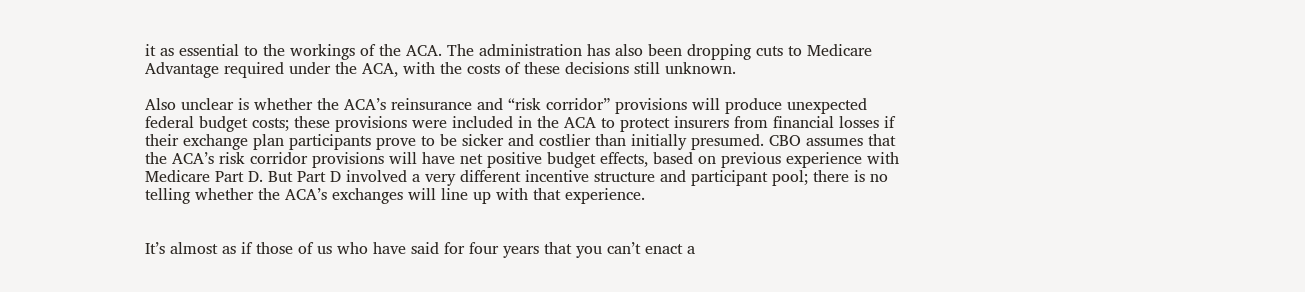it as essential to the workings of the ACA. The administration has also been dropping cuts to Medicare Advantage required under the ACA, with the costs of these decisions still unknown.

Also unclear is whether the ACA’s reinsurance and “risk corridor” provisions will produce unexpected federal budget costs; these provisions were included in the ACA to protect insurers from financial losses if their exchange plan participants prove to be sicker and costlier than initially presumed. CBO assumes that the ACA’s risk corridor provisions will have net positive budget effects, based on previous experience with Medicare Part D. But Part D involved a very different incentive structure and participant pool; there is no telling whether the ACA’s exchanges will line up with that experience.


It’s almost as if those of us who have said for four years that you can’t enact a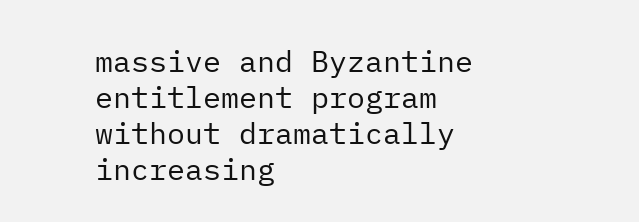massive and Byzantine entitlement program without dramatically increasing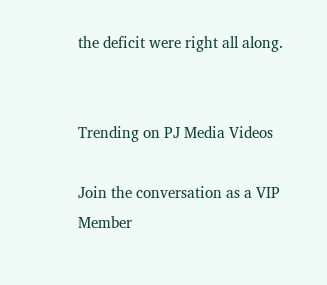the deficit were right all along.


Trending on PJ Media Videos

Join the conversation as a VIP Member